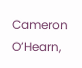Cameron O’Hearn,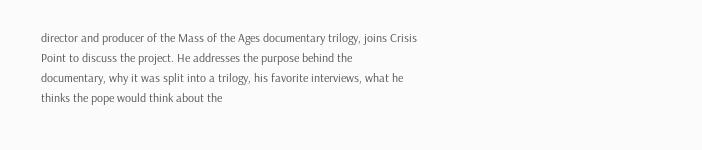director and producer of the Mass of the Ages documentary trilogy, joins Crisis Point to discuss the project. He addresses the purpose behind the documentary, why it was split into a trilogy, his favorite interviews, what he thinks the pope would think about the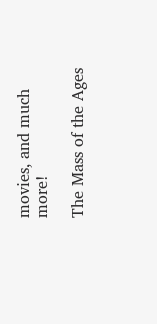movies, and much more!

The Mass of the Ages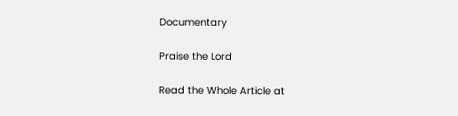Documentary

Praise the Lord

Read the Whole Article at